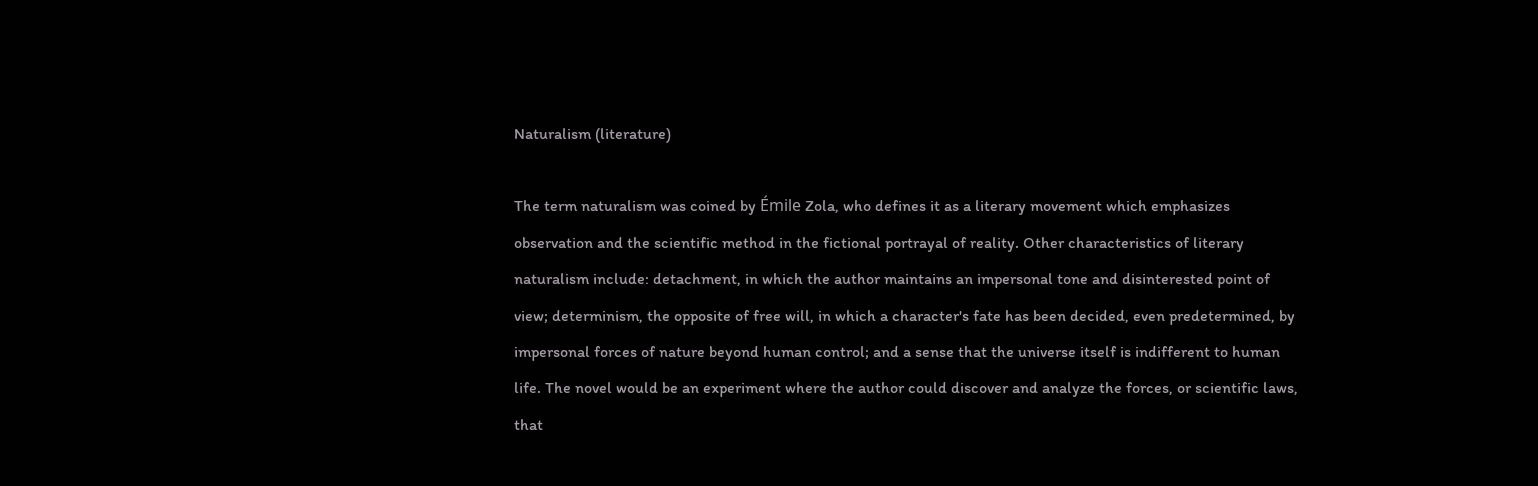Naturalism (literature)

The term naturalism was coined by Émile Zola, who defines it as a literary movement which emphasizes observation and the scientific method in the fictional portrayal of reality. Other characteristics of literary naturalism include: detachment, in which the author maintains an impersonal tone and disinterested point of view; determinism, the opposite of free will, in which a character's fate has been decided, even predetermined, by impersonal forces of nature beyond human control; and a sense that the universe itself is indifferent to human life. The novel would be an experiment where the author could discover and analyze the forces, or scientific laws, that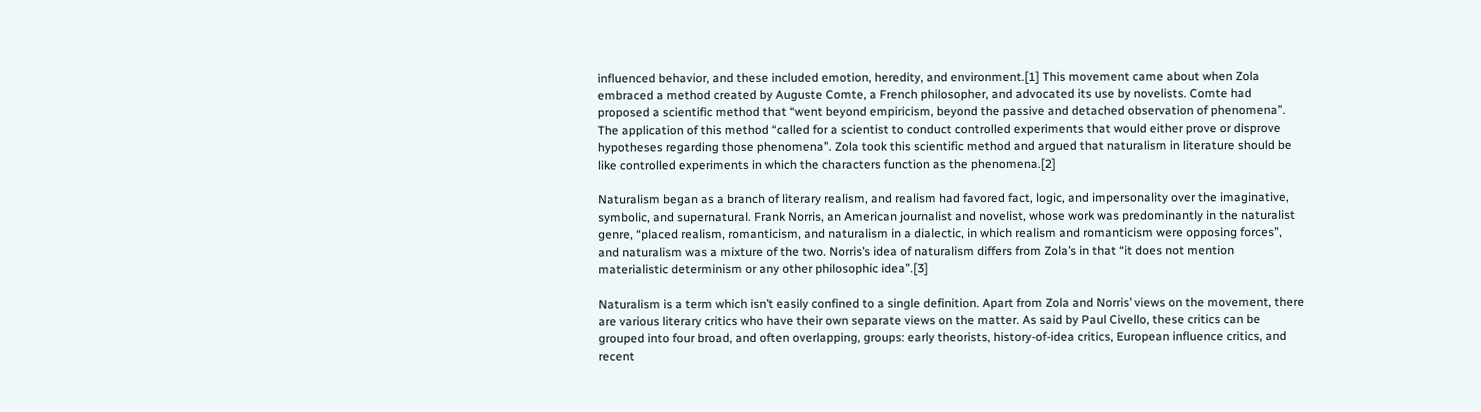influenced behavior, and these included emotion, heredity, and environment.[1] This movement came about when Zola embraced a method created by Auguste Comte, a French philosopher, and advocated its use by novelists. Comte had proposed a scientific method that “went beyond empiricism, beyond the passive and detached observation of phenomena”. The application of this method “called for a scientist to conduct controlled experiments that would either prove or disprove hypotheses regarding those phenomena”. Zola took this scientific method and argued that naturalism in literature should be like controlled experiments in which the characters function as the phenomena.[2]

Naturalism began as a branch of literary realism, and realism had favored fact, logic, and impersonality over the imaginative, symbolic, and supernatural. Frank Norris, an American journalist and novelist, whose work was predominantly in the naturalist genre, “placed realism, romanticism, and naturalism in a dialectic, in which realism and romanticism were opposing forces”, and naturalism was a mixture of the two. Norris’s idea of naturalism differs from Zola’s in that “it does not mention materialistic determinism or any other philosophic idea”.[3]

Naturalism is a term which isn’t easily confined to a single definition. Apart from Zola and Norris’ views on the movement, there are various literary critics who have their own separate views on the matter. As said by Paul Civello, these critics can be grouped into four broad, and often overlapping, groups: early theorists, history-of-idea critics, European influence critics, and recent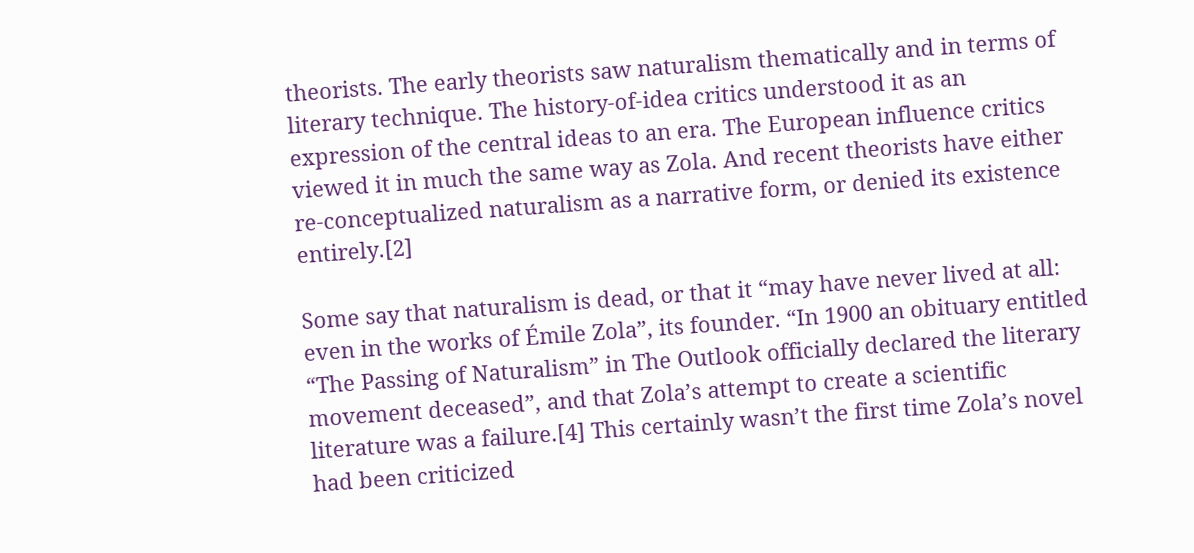theorists. The early theorists saw naturalism thematically and in terms of literary technique. The history-of-idea critics understood it as an expression of the central ideas to an era. The European influence critics viewed it in much the same way as Zola. And recent theorists have either re-conceptualized naturalism as a narrative form, or denied its existence entirely.[2]

Some say that naturalism is dead, or that it “may have never lived at all: even in the works of Émile Zola”, its founder. “In 1900 an obituary entitled “The Passing of Naturalism” in The Outlook officially declared the literary movement deceased”, and that Zola’s attempt to create a scientific literature was a failure.[4] This certainly wasn’t the first time Zola’s novel had been criticized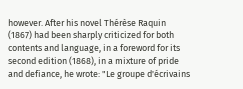however. After his novel Thérèse Raquin (1867) had been sharply criticized for both contents and language, in a foreword for its second edition (1868), in a mixture of pride and defiance, he wrote: "Le groupe d'écrivains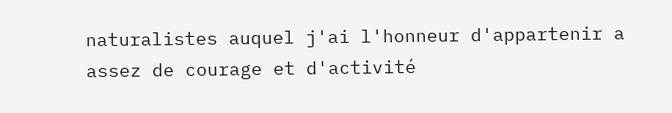naturalistes auquel j'ai l'honneur d'appartenir a assez de courage et d'activité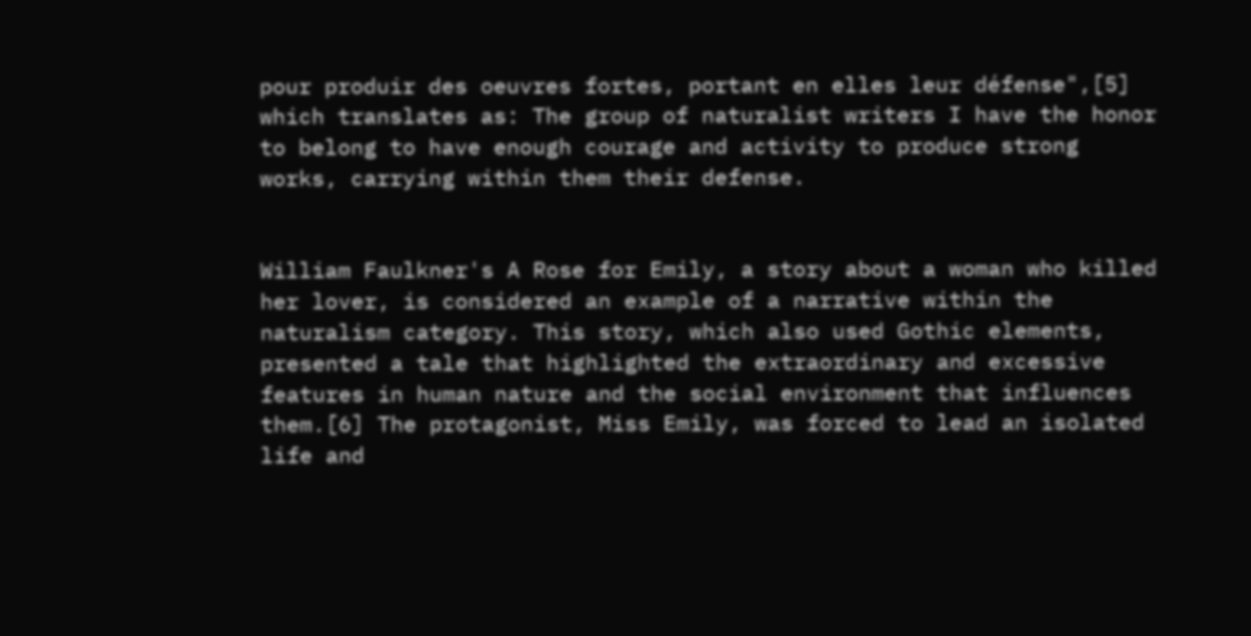pour produir des oeuvres fortes, portant en elles leur défense",[5] which translates as: The group of naturalist writers I have the honor to belong to have enough courage and activity to produce strong works, carrying within them their defense.


William Faulkner's A Rose for Emily, a story about a woman who killed her lover, is considered an example of a narrative within the naturalism category. This story, which also used Gothic elements, presented a tale that highlighted the extraordinary and excessive features in human nature and the social environment that influences them.[6] The protagonist, Miss Emily, was forced to lead an isolated life and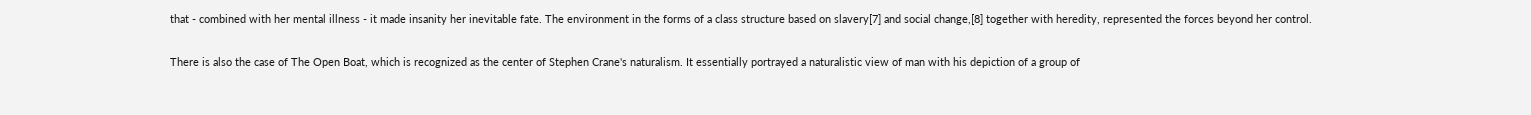that - combined with her mental illness - it made insanity her inevitable fate. The environment in the forms of a class structure based on slavery[7] and social change,[8] together with heredity, represented the forces beyond her control.

There is also the case of The Open Boat, which is recognized as the center of Stephen Crane's naturalism. It essentially portrayed a naturalistic view of man with his depiction of a group of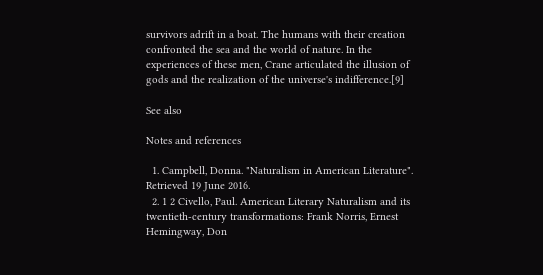survivors adrift in a boat. The humans with their creation confronted the sea and the world of nature. In the experiences of these men, Crane articulated the illusion of gods and the realization of the universe's indifference.[9]

See also

Notes and references

  1. Campbell, Donna. "Naturalism in American Literature". Retrieved 19 June 2016.
  2. 1 2 Civello, Paul. American Literary Naturalism and its twentieth-century transformations: Frank Norris, Ernest Hemingway, Don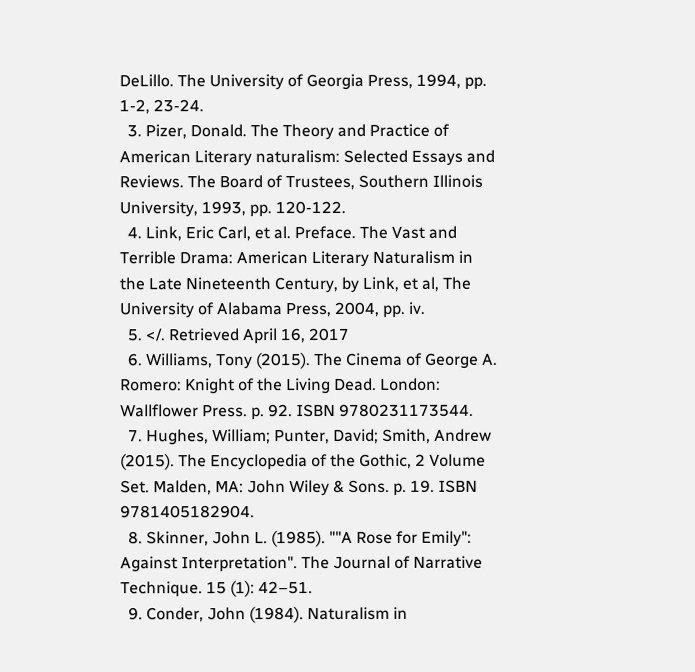DeLillo. The University of Georgia Press, 1994, pp. 1-2, 23-24.
  3. Pizer, Donald. The Theory and Practice of American Literary naturalism: Selected Essays and Reviews. The Board of Trustees, Southern Illinois University, 1993, pp. 120-122.
  4. Link, Eric Carl, et al. Preface. The Vast and Terrible Drama: American Literary Naturalism in the Late Nineteenth Century, by Link, et al, The University of Alabama Press, 2004, pp. iv.
  5. </. Retrieved April 16, 2017
  6. Williams, Tony (2015). The Cinema of George A. Romero: Knight of the Living Dead. London: Wallflower Press. p. 92. ISBN 9780231173544.
  7. Hughes, William; Punter, David; Smith, Andrew (2015). The Encyclopedia of the Gothic, 2 Volume Set. Malden, MA: John Wiley & Sons. p. 19. ISBN 9781405182904.
  8. Skinner, John L. (1985). ""A Rose for Emily": Against Interpretation". The Journal of Narrative Technique. 15 (1): 42–51.
  9. Conder, John (1984). Naturalism in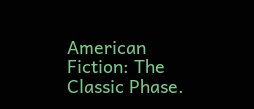American Fiction: The Classic Phase.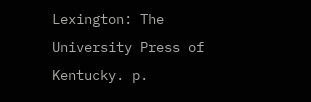Lexington: The University Press of Kentucky. p.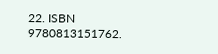22. ISBN 9780813151762.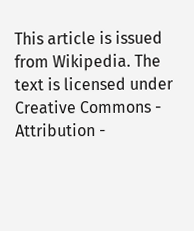This article is issued from Wikipedia. The text is licensed under Creative Commons - Attribution -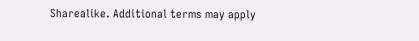Sharealike. Additional terms may apply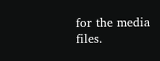for the media files.